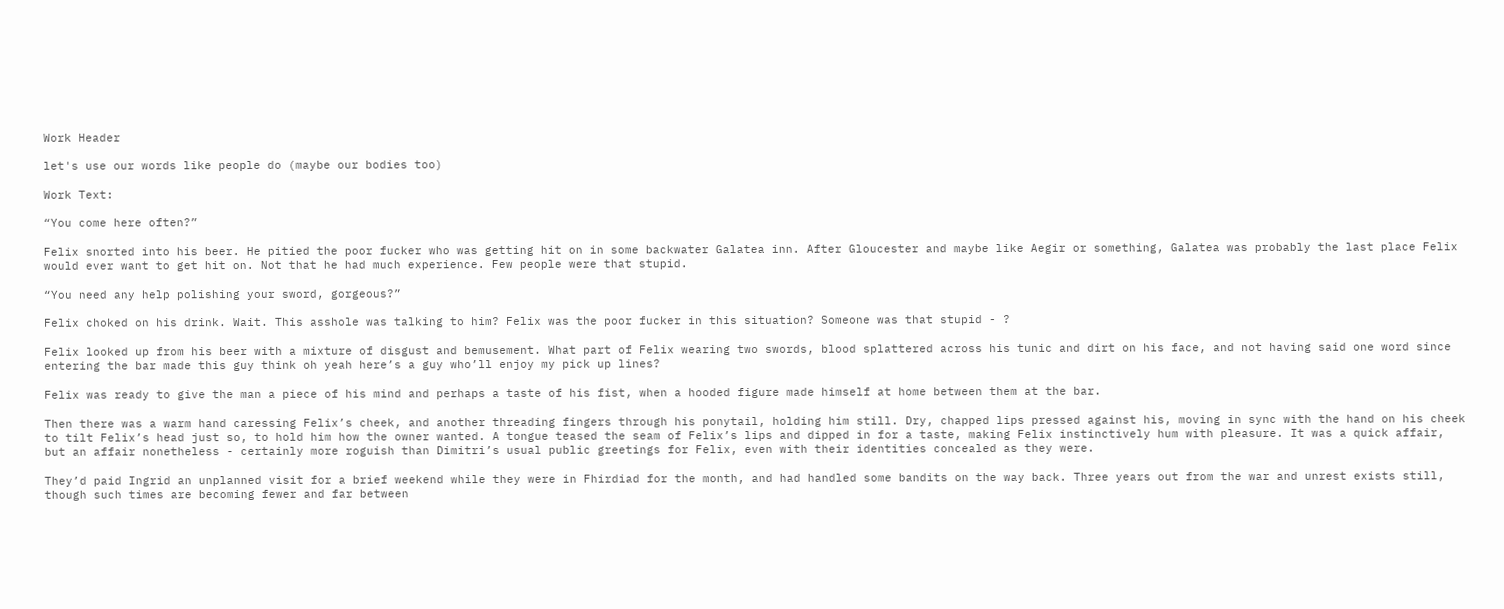Work Header

let's use our words like people do (maybe our bodies too)

Work Text:

“You come here often?”

Felix snorted into his beer. He pitied the poor fucker who was getting hit on in some backwater Galatea inn. After Gloucester and maybe like Aegir or something, Galatea was probably the last place Felix would ever want to get hit on. Not that he had much experience. Few people were that stupid.

“You need any help polishing your sword, gorgeous?”

Felix choked on his drink. Wait. This asshole was talking to him? Felix was the poor fucker in this situation? Someone was that stupid - ?

Felix looked up from his beer with a mixture of disgust and bemusement. What part of Felix wearing two swords, blood splattered across his tunic and dirt on his face, and not having said one word since entering the bar made this guy think oh yeah here’s a guy who’ll enjoy my pick up lines?

Felix was ready to give the man a piece of his mind and perhaps a taste of his fist, when a hooded figure made himself at home between them at the bar.

Then there was a warm hand caressing Felix’s cheek, and another threading fingers through his ponytail, holding him still. Dry, chapped lips pressed against his, moving in sync with the hand on his cheek to tilt Felix’s head just so, to hold him how the owner wanted. A tongue teased the seam of Felix’s lips and dipped in for a taste, making Felix instinctively hum with pleasure. It was a quick affair, but an affair nonetheless - certainly more roguish than Dimitri’s usual public greetings for Felix, even with their identities concealed as they were.

They’d paid Ingrid an unplanned visit for a brief weekend while they were in Fhirdiad for the month, and had handled some bandits on the way back. Three years out from the war and unrest exists still, though such times are becoming fewer and far between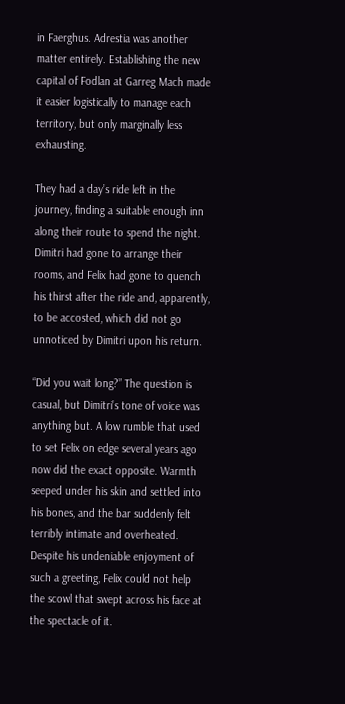in Faerghus. Adrestia was another matter entirely. Establishing the new capital of Fodlan at Garreg Mach made it easier logistically to manage each territory, but only marginally less exhausting.

They had a day’s ride left in the journey, finding a suitable enough inn along their route to spend the night. Dimitri had gone to arrange their rooms, and Felix had gone to quench his thirst after the ride and, apparently, to be accosted, which did not go unnoticed by Dimitri upon his return.

“Did you wait long?” The question is casual, but Dimitri’s tone of voice was anything but. A low rumble that used to set Felix on edge several years ago now did the exact opposite. Warmth seeped under his skin and settled into his bones, and the bar suddenly felt terribly intimate and overheated. Despite his undeniable enjoyment of such a greeting, Felix could not help the scowl that swept across his face at the spectacle of it.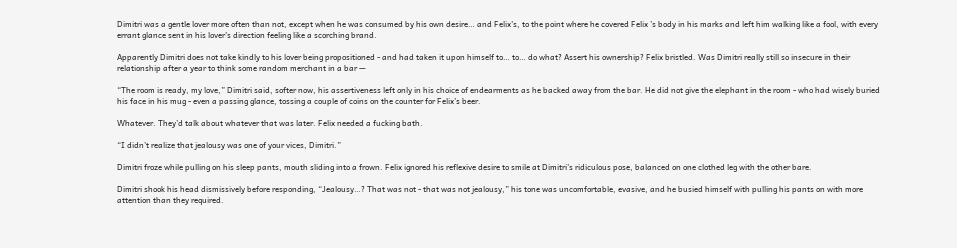Dimitri was a gentle lover more often than not, except when he was consumed by his own desire… and Felix’s, to the point where he covered Felix ’s body in his marks and left him walking like a fool, with every errant glance sent in his lover’s direction feeling like a scorching brand.

Apparently Dimitri does not take kindly to his lover being propositioned - and had taken it upon himself to… to… do what? Assert his ownership? Felix bristled. Was Dimitri really still so insecure in their relationship after a year to think some random merchant in a bar —

“The room is ready, my love,” Dimitri said, softer now, his assertiveness left only in his choice of endearments as he backed away from the bar. He did not give the elephant in the room - who had wisely buried his face in his mug - even a passing glance, tossing a couple of coins on the counter for Felix’s beer.

Whatever. They’d talk about whatever that was later. Felix needed a fucking bath.

“I didn’t realize that jealousy was one of your vices, Dimitri.”

Dimitri froze while pulling on his sleep pants, mouth sliding into a frown. Felix ignored his reflexive desire to smile at Dimitri’s ridiculous pose, balanced on one clothed leg with the other bare.

Dimitri shook his head dismissively before responding, “Jealousy…? That was not - that was not jealousy,” his tone was uncomfortable, evasive, and he busied himself with pulling his pants on with more attention than they required.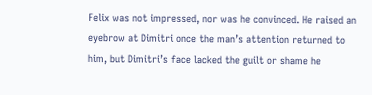Felix was not impressed, nor was he convinced. He raised an eyebrow at Dimitri once the man’s attention returned to him, but Dimitri’s face lacked the guilt or shame he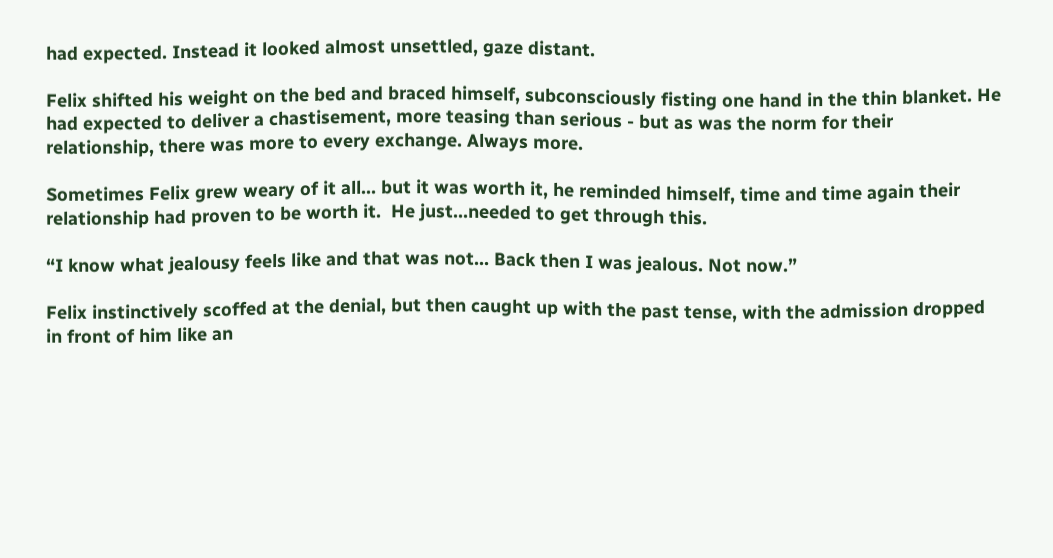had expected. Instead it looked almost unsettled, gaze distant.

Felix shifted his weight on the bed and braced himself, subconsciously fisting one hand in the thin blanket. He had expected to deliver a chastisement, more teasing than serious - but as was the norm for their relationship, there was more to every exchange. Always more.

Sometimes Felix grew weary of it all… but it was worth it, he reminded himself, time and time again their relationship had proven to be worth it.  He just…needed to get through this.

“I know what jealousy feels like and that was not… Back then I was jealous. Not now.”

Felix instinctively scoffed at the denial, but then caught up with the past tense, with the admission dropped in front of him like an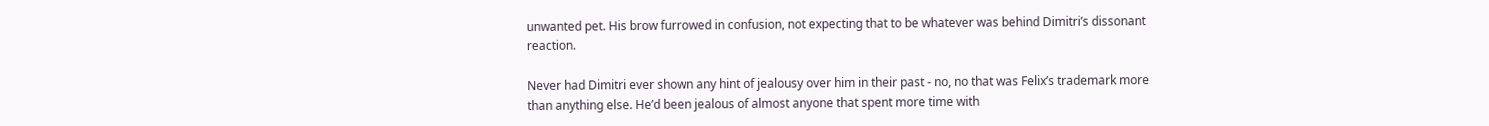unwanted pet. His brow furrowed in confusion, not expecting that to be whatever was behind Dimitri’s dissonant reaction.

Never had Dimitri ever shown any hint of jealousy over him in their past - no, no that was Felix’s trademark more than anything else. He’d been jealous of almost anyone that spent more time with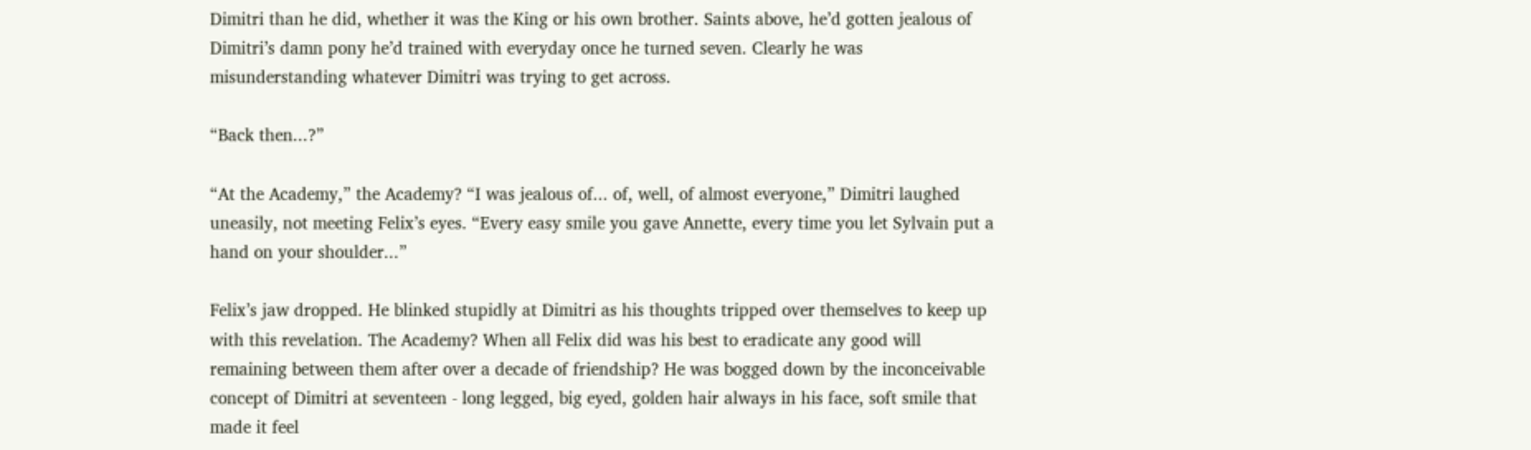Dimitri than he did, whether it was the King or his own brother. Saints above, he’d gotten jealous of Dimitri’s damn pony he’d trained with everyday once he turned seven. Clearly he was misunderstanding whatever Dimitri was trying to get across.

“Back then...?”

“At the Academy,” the Academy? “I was jealous of... of, well, of almost everyone,” Dimitri laughed uneasily, not meeting Felix’s eyes. “Every easy smile you gave Annette, every time you let Sylvain put a hand on your shoulder...”

Felix’s jaw dropped. He blinked stupidly at Dimitri as his thoughts tripped over themselves to keep up with this revelation. The Academy? When all Felix did was his best to eradicate any good will remaining between them after over a decade of friendship? He was bogged down by the inconceivable concept of Dimitri at seventeen - long legged, big eyed, golden hair always in his face, soft smile that made it feel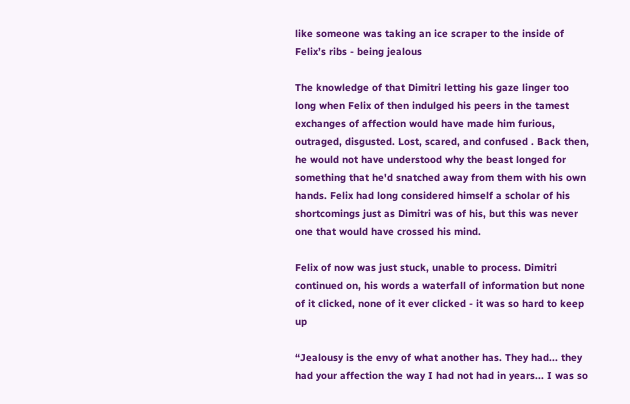like someone was taking an ice scraper to the inside of Felix’s ribs - being jealous

The knowledge of that Dimitri letting his gaze linger too long when Felix of then indulged his peers in the tamest exchanges of affection would have made him furious, outraged, disgusted. Lost, scared, and confused . Back then, he would not have understood why the beast longed for something that he'd snatched away from them with his own hands. Felix had long considered himself a scholar of his shortcomings just as Dimitri was of his, but this was never one that would have crossed his mind.

Felix of now was just stuck, unable to process. Dimitri continued on, his words a waterfall of information but none of it clicked, none of it ever clicked - it was so hard to keep up

“Jealousy is the envy of what another has. They had... they had your affection the way I had not had in years... I was so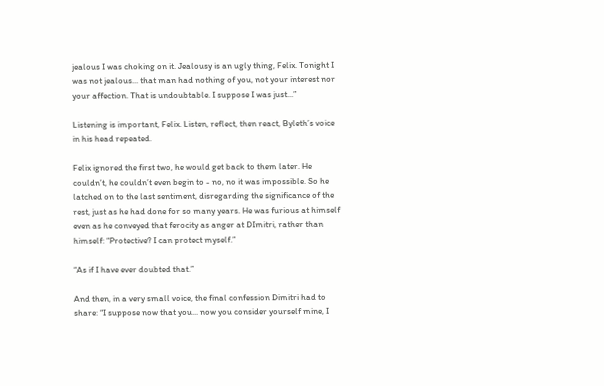jealous I was choking on it. Jealousy is an ugly thing, Felix. Tonight I was not jealous... that man had nothing of you, not your interest nor your affection. That is undoubtable. I suppose I was just...”

Listening is important, Felix. Listen, reflect, then react, Byleth’s voice in his head repeated.

Felix ignored the first two, he would get back to them later. He couldn’t, he couldn’t even begin to - no, no it was impossible. So he latched on to the last sentiment, disregarding the significance of the rest, just as he had done for so many years. He was furious at himself even as he conveyed that ferocity as anger at DImitri, rather than himself: “Protective? I can protect myself.”

“As if I have ever doubted that.”

And then, in a very small voice, the final confession Dimitri had to share: “I suppose now that you... now you consider yourself mine, I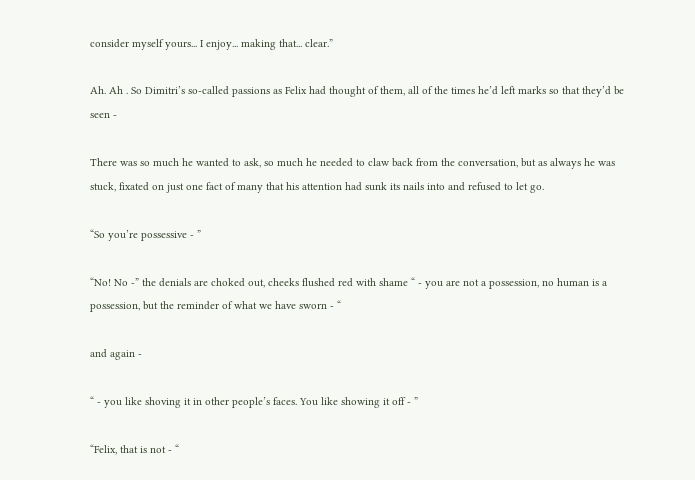consider myself yours... I enjoy... making that... clear.”

Ah. Ah . So Dimitri’s so-called passions as Felix had thought of them, all of the times he’d left marks so that they’d be seen -

There was so much he wanted to ask, so much he needed to claw back from the conversation, but as always he was stuck, fixated on just one fact of many that his attention had sunk its nails into and refused to let go.

“So you’re possessive - ”

“No! No -” the denials are choked out, cheeks flushed red with shame “ - you are not a possession, no human is a possession, but the reminder of what we have sworn - “

and again -

“ - you like shoving it in other people’s faces. You like showing it off - ”

“Felix, that is not - “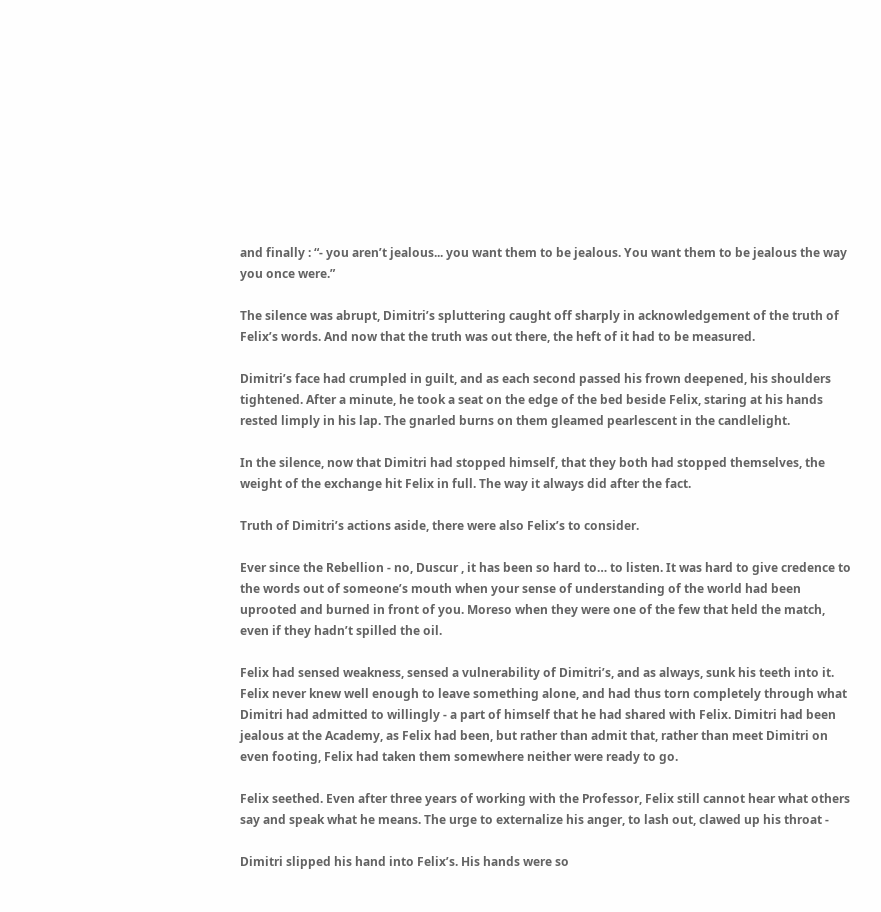and finally : “- you aren’t jealous... you want them to be jealous. You want them to be jealous the way you once were.”

The silence was abrupt, Dimitri’s spluttering caught off sharply in acknowledgement of the truth of Felix’s words. And now that the truth was out there, the heft of it had to be measured.

Dimitri’s face had crumpled in guilt, and as each second passed his frown deepened, his shoulders tightened. After a minute, he took a seat on the edge of the bed beside Felix, staring at his hands rested limply in his lap. The gnarled burns on them gleamed pearlescent in the candlelight.

In the silence, now that Dimitri had stopped himself, that they both had stopped themselves, the weight of the exchange hit Felix in full. The way it always did after the fact.

Truth of Dimitri’s actions aside, there were also Felix’s to consider.

Ever since the Rebellion - no, Duscur , it has been so hard to… to listen. It was hard to give credence to the words out of someone’s mouth when your sense of understanding of the world had been uprooted and burned in front of you. Moreso when they were one of the few that held the match, even if they hadn’t spilled the oil.

Felix had sensed weakness, sensed a vulnerability of Dimitri’s, and as always, sunk his teeth into it. Felix never knew well enough to leave something alone, and had thus torn completely through what Dimitri had admitted to willingly - a part of himself that he had shared with Felix. Dimitri had been jealous at the Academy, as Felix had been, but rather than admit that, rather than meet Dimitri on even footing, Felix had taken them somewhere neither were ready to go.

Felix seethed. Even after three years of working with the Professor, Felix still cannot hear what others say and speak what he means. The urge to externalize his anger, to lash out, clawed up his throat -

Dimitri slipped his hand into Felix’s. His hands were so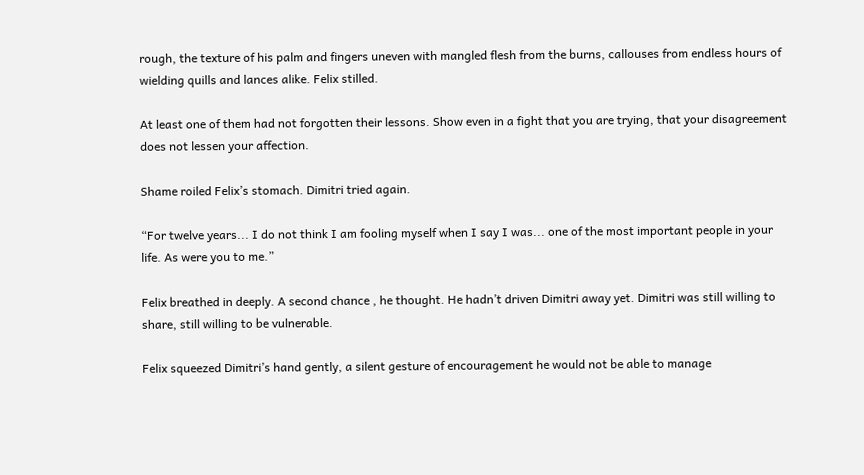rough, the texture of his palm and fingers uneven with mangled flesh from the burns, callouses from endless hours of wielding quills and lances alike. Felix stilled.

At least one of them had not forgotten their lessons. Show even in a fight that you are trying, that your disagreement does not lessen your affection.

Shame roiled Felix’s stomach. Dimitri tried again.

“For twelve years... I do not think I am fooling myself when I say I was... one of the most important people in your life. As were you to me.”

Felix breathed in deeply. A second chance , he thought. He hadn’t driven Dimitri away yet. Dimitri was still willing to share, still willing to be vulnerable.

Felix squeezed Dimitri’s hand gently, a silent gesture of encouragement he would not be able to manage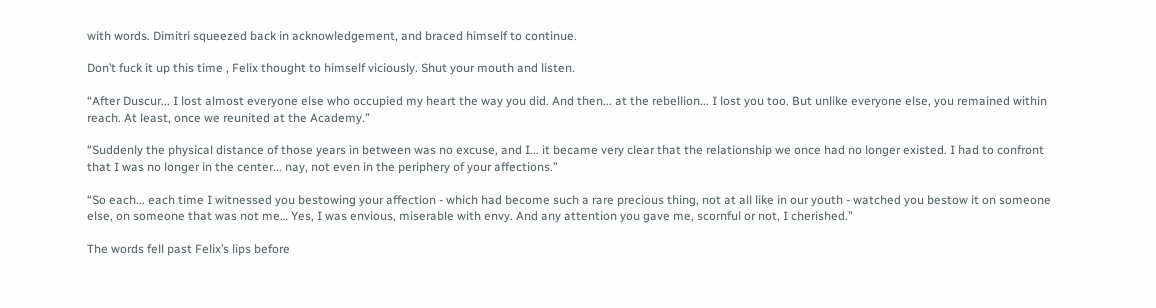with words. Dimitri squeezed back in acknowledgement, and braced himself to continue.

Don’t fuck it up this time , Felix thought to himself viciously. Shut your mouth and listen.

“After Duscur... I lost almost everyone else who occupied my heart the way you did. And then... at the rebellion... I lost you too. But unlike everyone else, you remained within reach. At least, once we reunited at the Academy.”

“Suddenly the physical distance of those years in between was no excuse, and I... it became very clear that the relationship we once had no longer existed. I had to confront that I was no longer in the center... nay, not even in the periphery of your affections.”

“So each... each time I witnessed you bestowing your affection - which had become such a rare precious thing, not at all like in our youth - watched you bestow it on someone else, on someone that was not me… Yes, I was envious, miserable with envy. And any attention you gave me, scornful or not, I cherished.”

The words fell past Felix’s lips before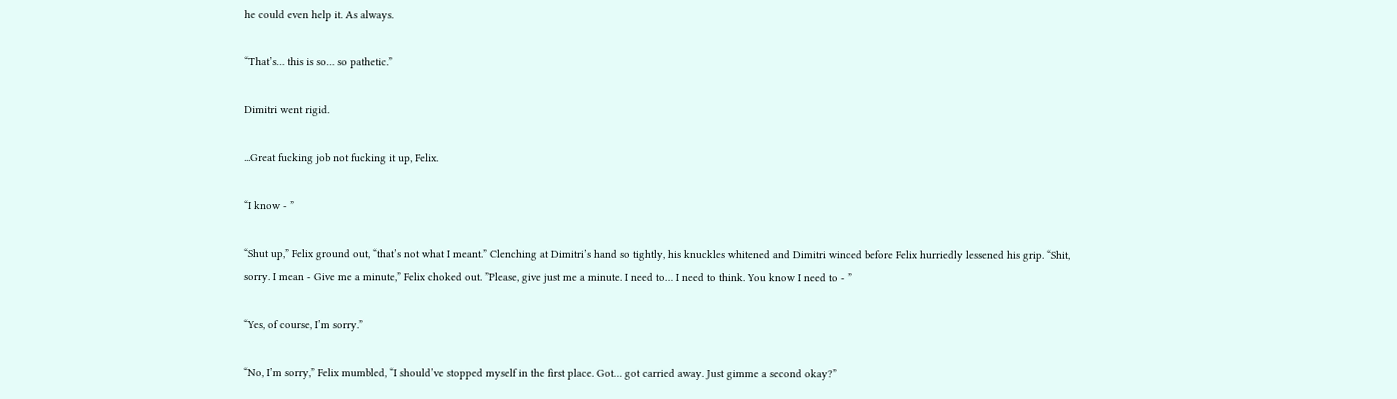he could even help it. As always.

“That’s… this is so… so pathetic.”

Dimitri went rigid.

...Great fucking job not fucking it up, Felix.

“I know - ”

“Shut up,” Felix ground out, “that’s not what I meant.” Clenching at Dimitri’s hand so tightly, his knuckles whitened and Dimitri winced before Felix hurriedly lessened his grip. “Shit, sorry. I mean - Give me a minute,” Felix choked out. ”Please, give just me a minute. I need to… I need to think. You know I need to - ”

“Yes, of course, I’m sorry.”

“No, I’m sorry,” Felix mumbled, “I should’ve stopped myself in the first place. Got… got carried away. Just gimme a second okay?”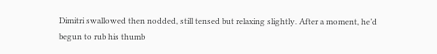Dimitri swallowed then nodded, still tensed but relaxing slightly. After a moment, he’d begun to rub his thumb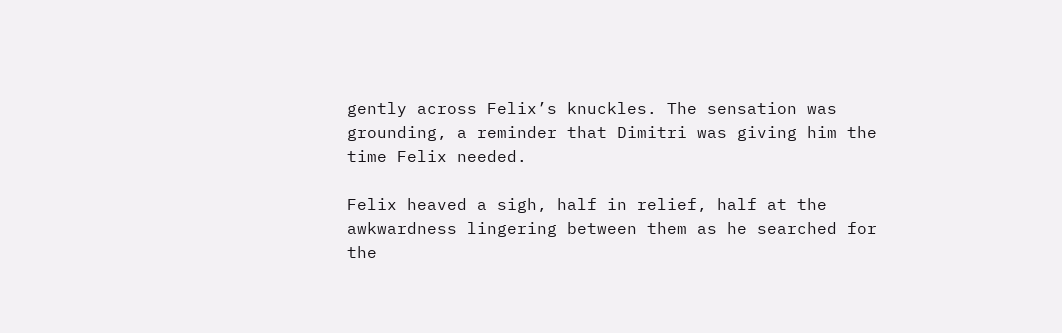gently across Felix’s knuckles. The sensation was grounding, a reminder that Dimitri was giving him the time Felix needed.

Felix heaved a sigh, half in relief, half at the awkwardness lingering between them as he searched for the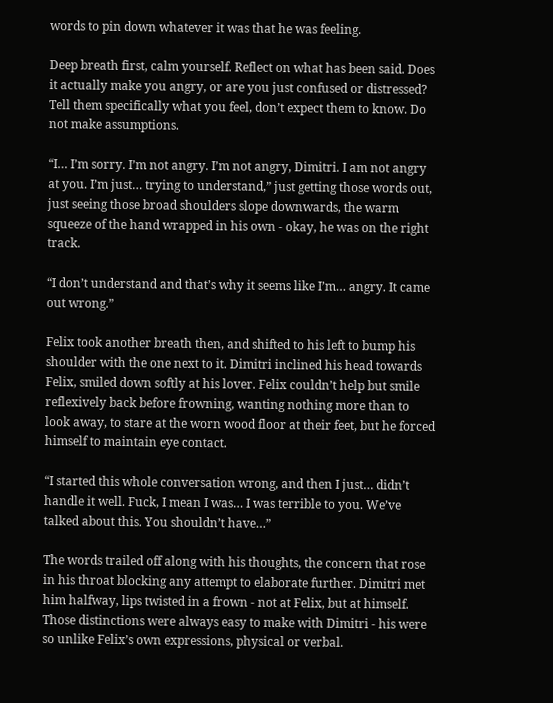words to pin down whatever it was that he was feeling.

Deep breath first, calm yourself. Reflect on what has been said. Does it actually make you angry, or are you just confused or distressed? Tell them specifically what you feel, don’t expect them to know. Do not make assumptions.

“I… I’m sorry. I’m not angry. I’m not angry, Dimitri. I am not angry at you. I’m just… trying to understand,” just getting those words out, just seeing those broad shoulders slope downwards, the warm squeeze of the hand wrapped in his own - okay, he was on the right track.

“I don’t understand and that’s why it seems like I’m… angry. It came out wrong.”

Felix took another breath then, and shifted to his left to bump his shoulder with the one next to it. Dimitri inclined his head towards Felix, smiled down softly at his lover. Felix couldn’t help but smile reflexively back before frowning, wanting nothing more than to look away, to stare at the worn wood floor at their feet, but he forced himself to maintain eye contact.

“I started this whole conversation wrong, and then I just… didn’t handle it well. Fuck, I mean I was… I was terrible to you. We’ve talked about this. You shouldn’t have…”

The words trailed off along with his thoughts, the concern that rose in his throat blocking any attempt to elaborate further. Dimitri met him halfway, lips twisted in a frown - not at Felix, but at himself. Those distinctions were always easy to make with Dimitri - his were so unlike Felix’s own expressions, physical or verbal.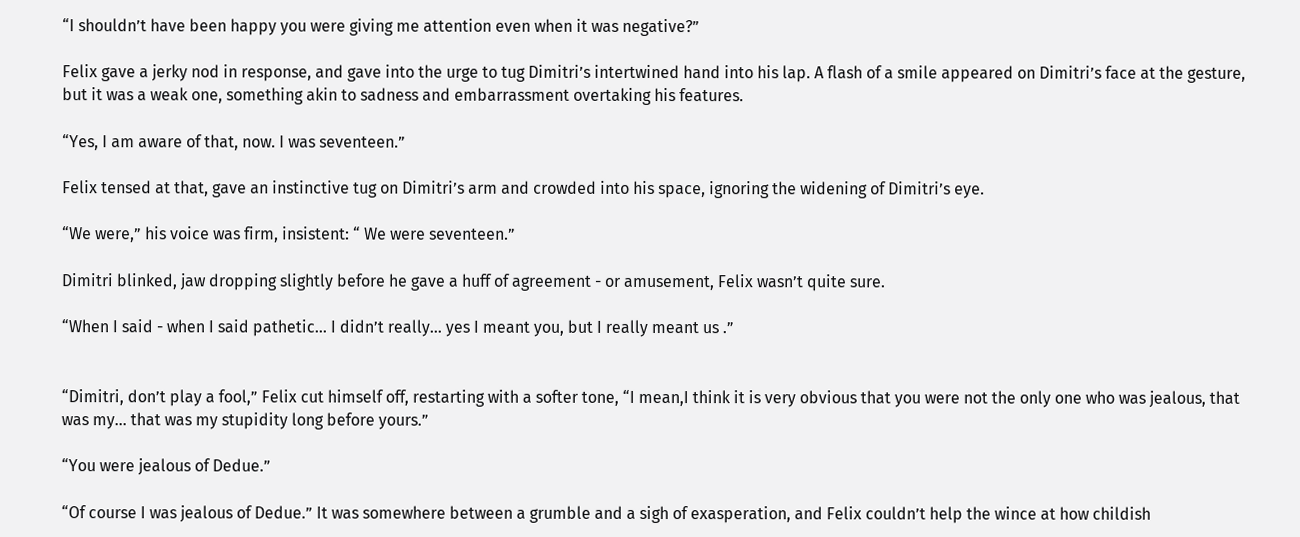“I shouldn’t have been happy you were giving me attention even when it was negative?”

Felix gave a jerky nod in response, and gave into the urge to tug Dimitri’s intertwined hand into his lap. A flash of a smile appeared on Dimitri’s face at the gesture, but it was a weak one, something akin to sadness and embarrassment overtaking his features.

“Yes, I am aware of that, now. I was seventeen.”

Felix tensed at that, gave an instinctive tug on Dimitri’s arm and crowded into his space, ignoring the widening of Dimitri’s eye.

“We were,” his voice was firm, insistent: “ We were seventeen.”

Dimitri blinked, jaw dropping slightly before he gave a huff of agreement - or amusement, Felix wasn’t quite sure.

“When I said - when I said pathetic... I didn’t really… yes I meant you, but I really meant us .”


“Dimitri, don’t play a fool,” Felix cut himself off, restarting with a softer tone, “I mean,I think it is very obvious that you were not the only one who was jealous, that was my… that was my stupidity long before yours.”

“You were jealous of Dedue.”

“Of course I was jealous of Dedue.” It was somewhere between a grumble and a sigh of exasperation, and Felix couldn’t help the wince at how childish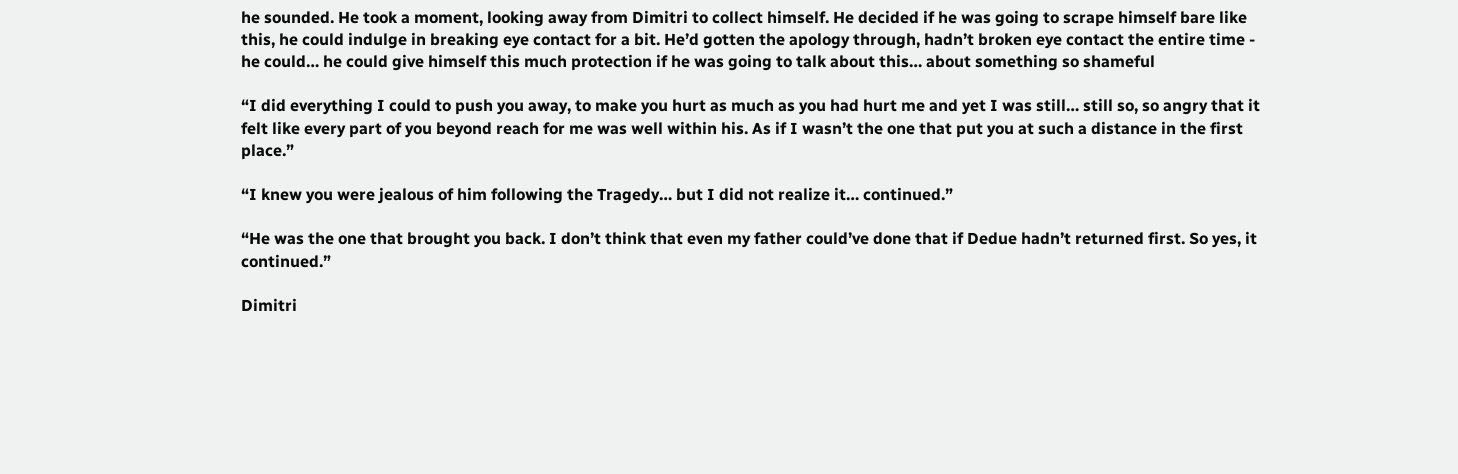he sounded. He took a moment, looking away from Dimitri to collect himself. He decided if he was going to scrape himself bare like this, he could indulge in breaking eye contact for a bit. He’d gotten the apology through, hadn’t broken eye contact the entire time - he could… he could give himself this much protection if he was going to talk about this… about something so shameful

“I did everything I could to push you away, to make you hurt as much as you had hurt me and yet I was still… still so, so angry that it felt like every part of you beyond reach for me was well within his. As if I wasn’t the one that put you at such a distance in the first place.”

“I knew you were jealous of him following the Tragedy… but I did not realize it… continued.”

“He was the one that brought you back. I don’t think that even my father could’ve done that if Dedue hadn’t returned first. So yes, it continued.”

Dimitri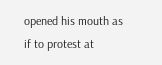opened his mouth as if to protest at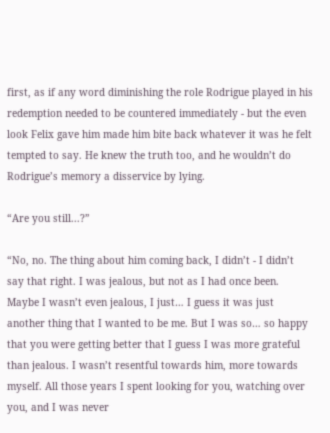first, as if any word diminishing the role Rodrigue played in his redemption needed to be countered immediately - but the even look Felix gave him made him bite back whatever it was he felt tempted to say. He knew the truth too, and he wouldn’t do Rodrigue’s memory a disservice by lying.

“Are you still...?”

“No, no. The thing about him coming back, I didn’t - I didn’t say that right. I was jealous, but not as I had once been. Maybe I wasn’t even jealous, I just… I guess it was just another thing that I wanted to be me. But I was so… so happy that you were getting better that I guess I was more grateful than jealous. I wasn’t resentful towards him, more towards myself. All those years I spent looking for you, watching over you, and I was never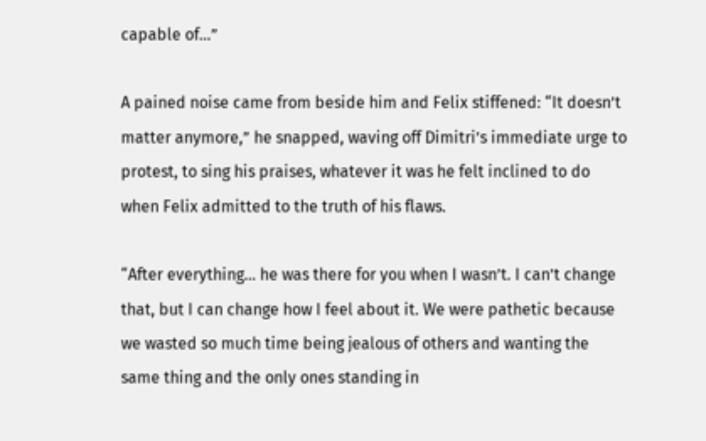capable of…”

A pained noise came from beside him and Felix stiffened: “It doesn’t matter anymore,” he snapped, waving off Dimitri’s immediate urge to protest, to sing his praises, whatever it was he felt inclined to do when Felix admitted to the truth of his flaws.

“After everything… he was there for you when I wasn’t. I can’t change that, but I can change how I feel about it. We were pathetic because we wasted so much time being jealous of others and wanting the same thing and the only ones standing in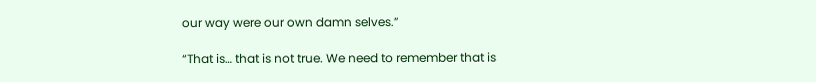our way were our own damn selves.”

“That is… that is not true. We need to remember that is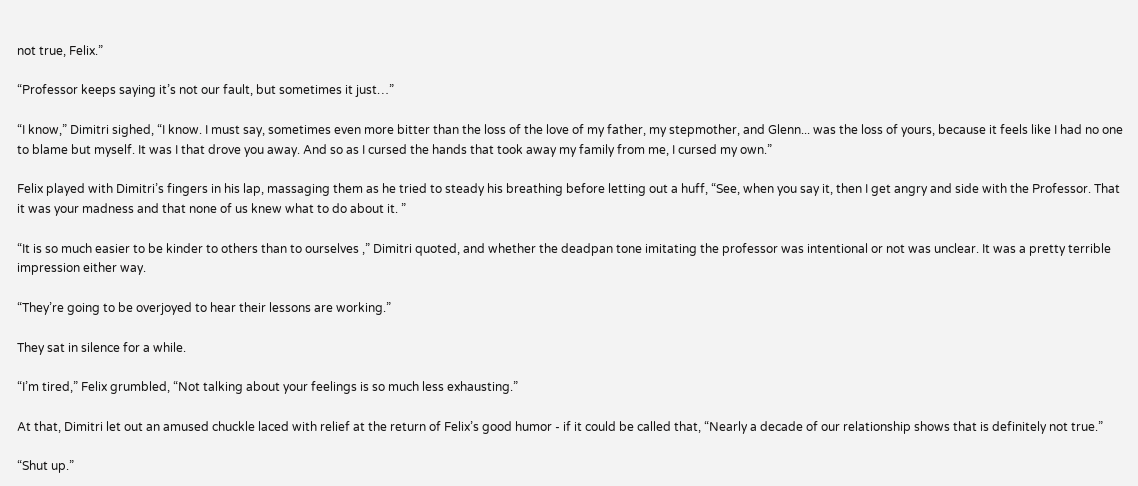not true, Felix.”

“Professor keeps saying it’s not our fault, but sometimes it just…”

“I know,” Dimitri sighed, “I know. I must say, sometimes even more bitter than the loss of the love of my father, my stepmother, and Glenn... was the loss of yours, because it feels like I had no one to blame but myself. It was I that drove you away. And so as I cursed the hands that took away my family from me, I cursed my own.”

Felix played with Dimitri’s fingers in his lap, massaging them as he tried to steady his breathing before letting out a huff, “See, when you say it, then I get angry and side with the Professor. That it was your madness and that none of us knew what to do about it. ”

“It is so much easier to be kinder to others than to ourselves ,” Dimitri quoted, and whether the deadpan tone imitating the professor was intentional or not was unclear. It was a pretty terrible impression either way.

“They’re going to be overjoyed to hear their lessons are working.”

They sat in silence for a while.

“I’m tired,” Felix grumbled, “Not talking about your feelings is so much less exhausting.”

At that, Dimitri let out an amused chuckle laced with relief at the return of Felix’s good humor - if it could be called that, “Nearly a decade of our relationship shows that is definitely not true.”

“Shut up.”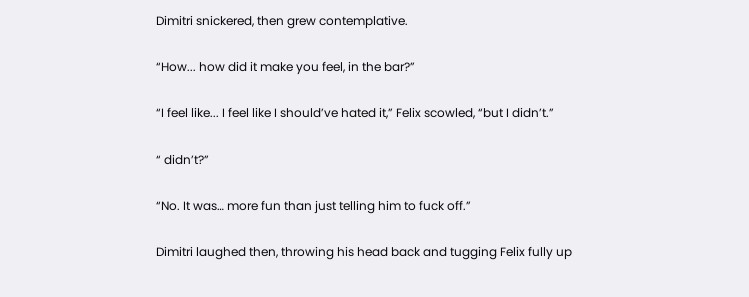Dimitri snickered, then grew contemplative.

“How... how did it make you feel, in the bar?”

“I feel like... I feel like I should’ve hated it,” Felix scowled, “but I didn’t.”

“ didn’t?”

“No. It was… more fun than just telling him to fuck off.”

Dimitri laughed then, throwing his head back and tugging Felix fully up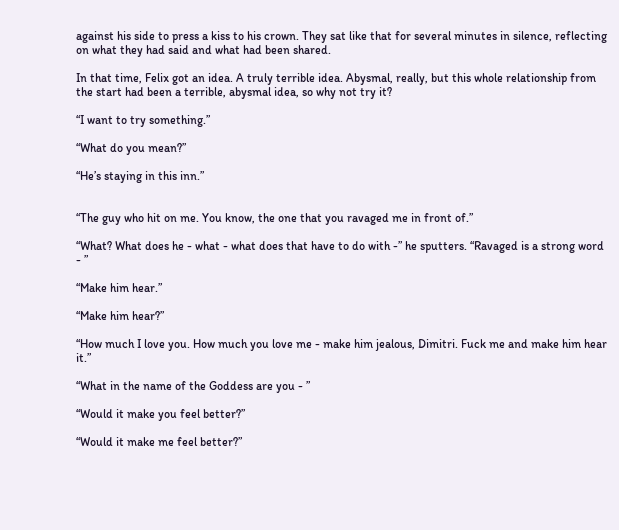against his side to press a kiss to his crown. They sat like that for several minutes in silence, reflecting on what they had said and what had been shared.

In that time, Felix got an idea. A truly terrible idea. Abysmal, really, but this whole relationship from the start had been a terrible, abysmal idea, so why not try it?

“I want to try something.”

“What do you mean?”

“He’s staying in this inn.”


“The guy who hit on me. You know, the one that you ravaged me in front of.”

“What? What does he - what - what does that have to do with -” he sputters. “Ravaged is a strong word - ”

“Make him hear.”

“Make him hear?”

“How much I love you. How much you love me - make him jealous, Dimitri. Fuck me and make him hear it.”

“What in the name of the Goddess are you - ”

“Would it make you feel better?”

“Would it make me feel better?”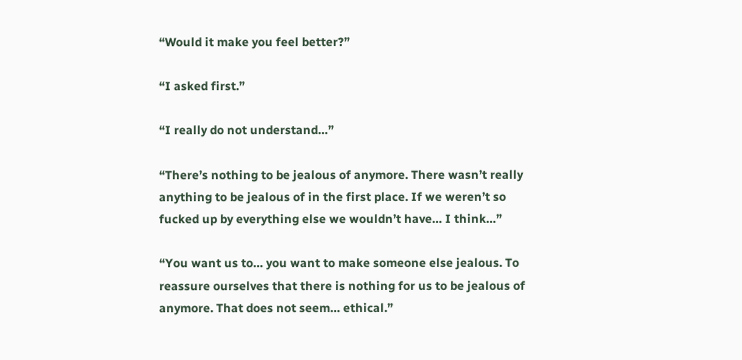“Would it make you feel better?”

“I asked first.”

“I really do not understand…”

“There’s nothing to be jealous of anymore. There wasn’t really anything to be jealous of in the first place. If we weren’t so fucked up by everything else we wouldn’t have… I think…”

“You want us to… you want to make someone else jealous. To reassure ourselves that there is nothing for us to be jealous of anymore. That does not seem… ethical.”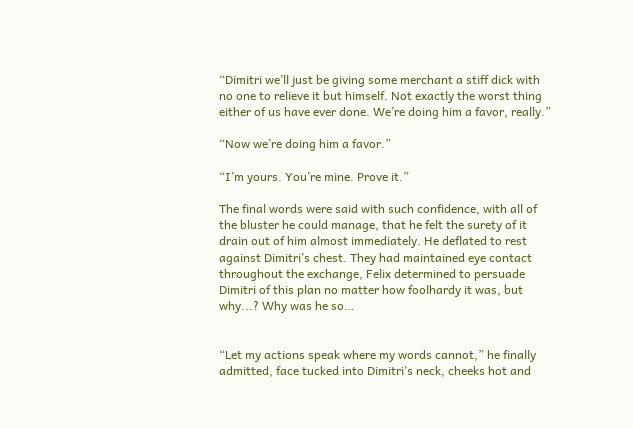“Dimitri we’ll just be giving some merchant a stiff dick with no one to relieve it but himself. Not exactly the worst thing either of us have ever done. We’re doing him a favor, really.”

“Now we’re doing him a favor.”

“I’m yours. You’re mine. Prove it.”

The final words were said with such confidence, with all of the bluster he could manage, that he felt the surety of it drain out of him almost immediately. He deflated to rest against Dimitri’s chest. They had maintained eye contact throughout the exchange, Felix determined to persuade Dimitri of this plan no matter how foolhardy it was, but why...? Why was he so…


“Let my actions speak where my words cannot,” he finally admitted, face tucked into Dimitri’s neck, cheeks hot and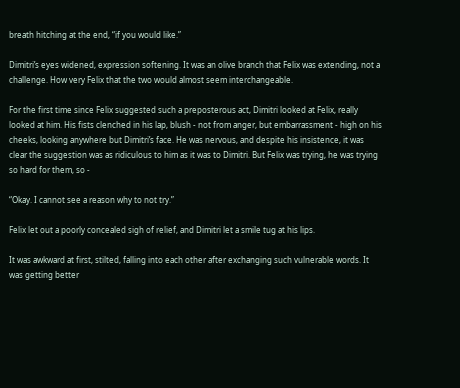breath hitching at the end, “if you would like.”

Dimitri’s eyes widened, expression softening. It was an olive branch that Felix was extending, not a challenge. How very Felix that the two would almost seem interchangeable.

For the first time since Felix suggested such a preposterous act, Dimitri looked at Felix, really looked at him. His fists clenched in his lap, blush - not from anger, but embarrassment - high on his cheeks, looking anywhere but Dimitri’s face. He was nervous, and despite his insistence, it was clear the suggestion was as ridiculous to him as it was to Dimitri. But Felix was trying, he was trying so hard for them, so -

“Okay. I cannot see a reason why to not try.”

Felix let out a poorly concealed sigh of relief, and Dimitri let a smile tug at his lips.

It was awkward at first, stilted, falling into each other after exchanging such vulnerable words. It was getting better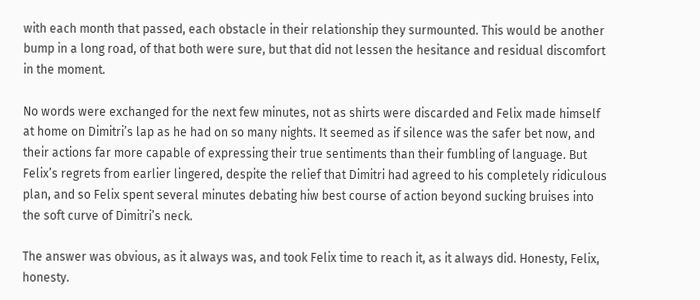with each month that passed, each obstacle in their relationship they surmounted. This would be another bump in a long road, of that both were sure, but that did not lessen the hesitance and residual discomfort in the moment.

No words were exchanged for the next few minutes, not as shirts were discarded and Felix made himself at home on Dimitri’s lap as he had on so many nights. It seemed as if silence was the safer bet now, and their actions far more capable of expressing their true sentiments than their fumbling of language. But Felix’s regrets from earlier lingered, despite the relief that Dimitri had agreed to his completely ridiculous plan, and so Felix spent several minutes debating hiw best course of action beyond sucking bruises into the soft curve of Dimitri’s neck.

The answer was obvious, as it always was, and took Felix time to reach it, as it always did. Honesty, Felix, honesty.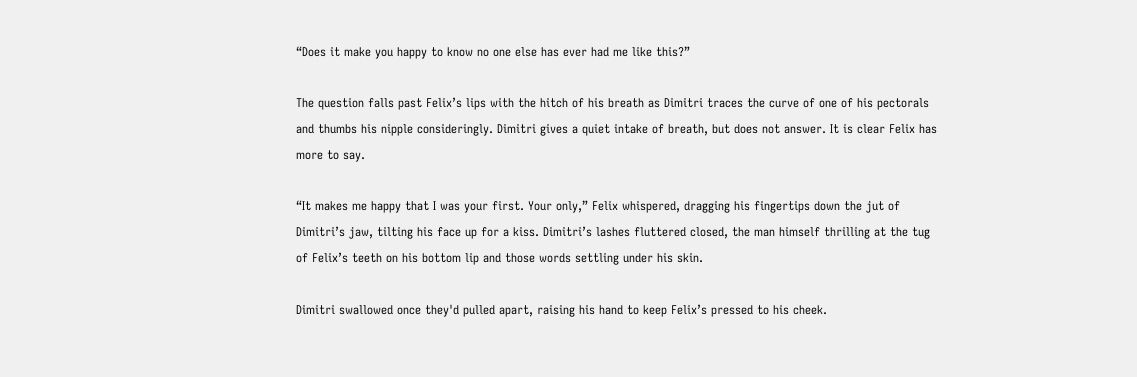“Does it make you happy to know no one else has ever had me like this?”

The question falls past Felix’s lips with the hitch of his breath as Dimitri traces the curve of one of his pectorals and thumbs his nipple consideringly. Dimitri gives a quiet intake of breath, but does not answer. It is clear Felix has more to say.

“It makes me happy that I was your first. Your only,” Felix whispered, dragging his fingertips down the jut of Dimitri’s jaw, tilting his face up for a kiss. Dimitri’s lashes fluttered closed, the man himself thrilling at the tug of Felix’s teeth on his bottom lip and those words settling under his skin.

Dimitri swallowed once they'd pulled apart, raising his hand to keep Felix’s pressed to his cheek.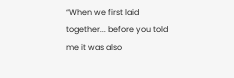“When we first laid together... before you told me it was also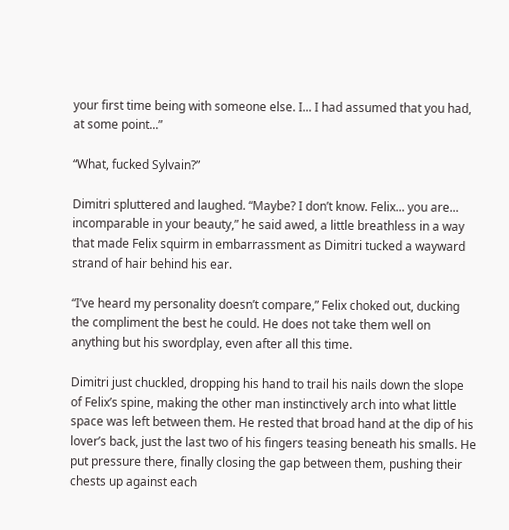your first time being with someone else. I... I had assumed that you had, at some point...”

“What, fucked Sylvain?”

Dimitri spluttered and laughed. “Maybe? I don’t know. Felix... you are... incomparable in your beauty,” he said awed, a little breathless in a way that made Felix squirm in embarrassment as Dimitri tucked a wayward strand of hair behind his ear.

“I’ve heard my personality doesn’t compare,” Felix choked out, ducking the compliment the best he could. He does not take them well on anything but his swordplay, even after all this time.

Dimitri just chuckled, dropping his hand to trail his nails down the slope of Felix’s spine, making the other man instinctively arch into what little space was left between them. He rested that broad hand at the dip of his lover’s back, just the last two of his fingers teasing beneath his smalls. He put pressure there, finally closing the gap between them, pushing their chests up against each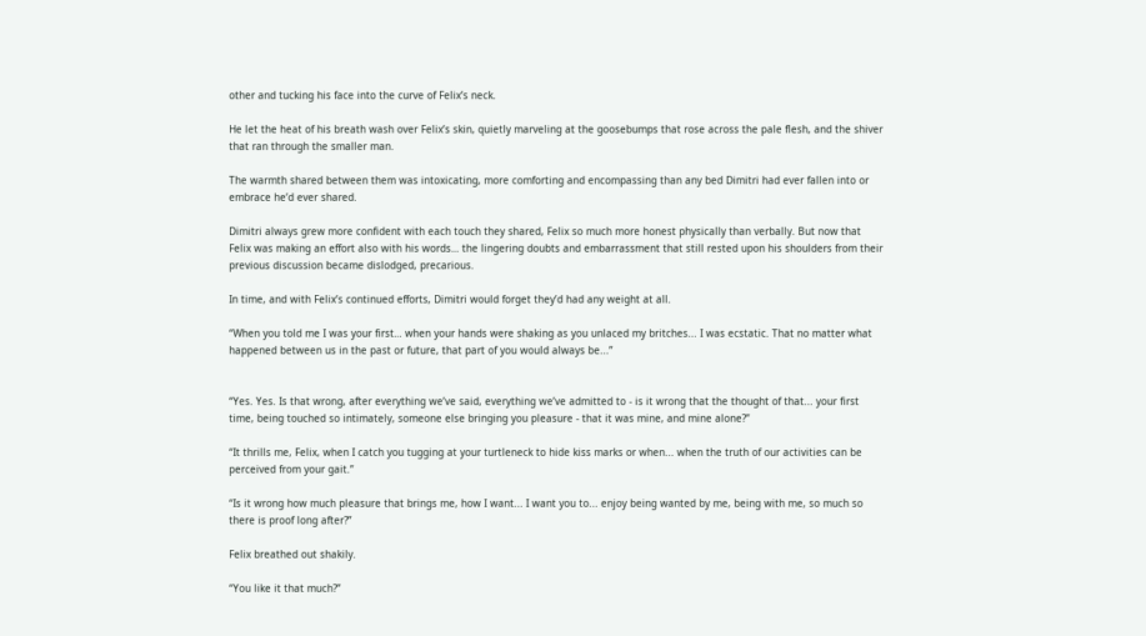other and tucking his face into the curve of Felix’s neck.

He let the heat of his breath wash over Felix’s skin, quietly marveling at the goosebumps that rose across the pale flesh, and the shiver that ran through the smaller man.

The warmth shared between them was intoxicating, more comforting and encompassing than any bed Dimitri had ever fallen into or embrace he’d ever shared.

Dimitri always grew more confident with each touch they shared, Felix so much more honest physically than verbally. But now that Felix was making an effort also with his words… the lingering doubts and embarrassment that still rested upon his shoulders from their previous discussion became dislodged, precarious.

In time, and with Felix’s continued efforts, Dimitri would forget they’d had any weight at all.

“When you told me I was your first… when your hands were shaking as you unlaced my britches... I was ecstatic. That no matter what happened between us in the past or future, that part of you would always be...”


“Yes. Yes. Is that wrong, after everything we’ve said, everything we’ve admitted to - is it wrong that the thought of that... your first time, being touched so intimately, someone else bringing you pleasure - that it was mine, and mine alone?”

“It thrills me, Felix, when I catch you tugging at your turtleneck to hide kiss marks or when... when the truth of our activities can be perceived from your gait.”

“Is it wrong how much pleasure that brings me, how I want... I want you to... enjoy being wanted by me, being with me, so much so there is proof long after?”

Felix breathed out shakily.

“You like it that much?”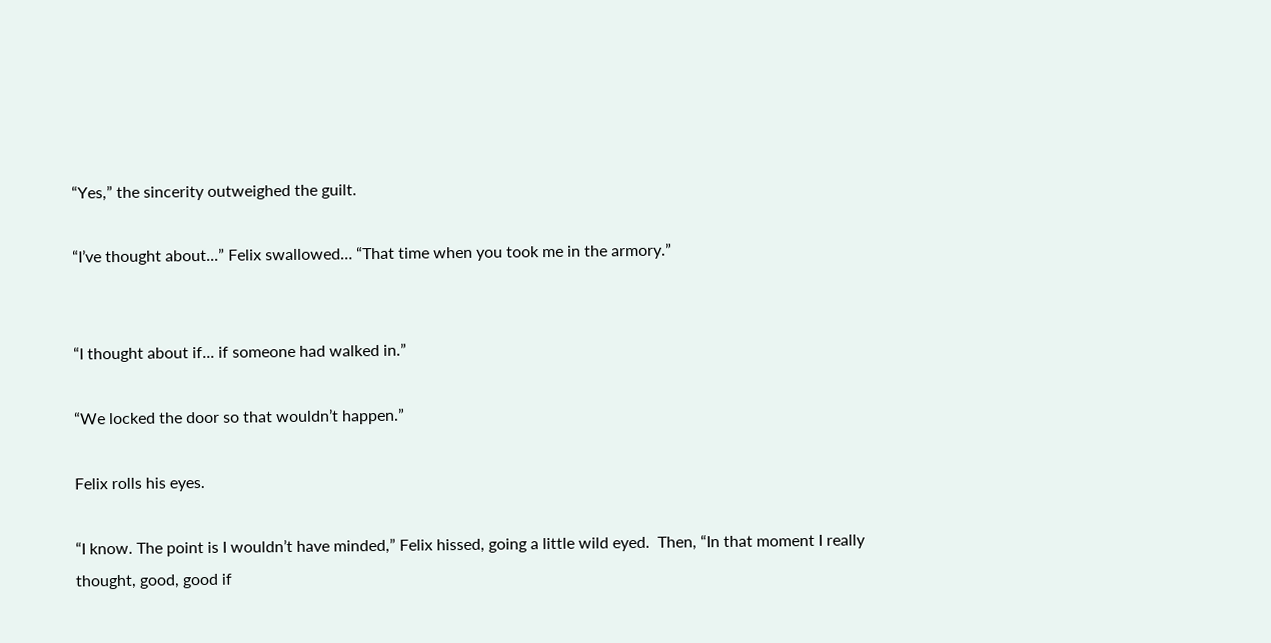“Yes,” the sincerity outweighed the guilt.

“I’ve thought about...” Felix swallowed… “That time when you took me in the armory.”


“I thought about if... if someone had walked in.”

“We locked the door so that wouldn’t happen.”

Felix rolls his eyes.

“I know. The point is I wouldn’t have minded,” Felix hissed, going a little wild eyed.  Then, “In that moment I really thought, good, good if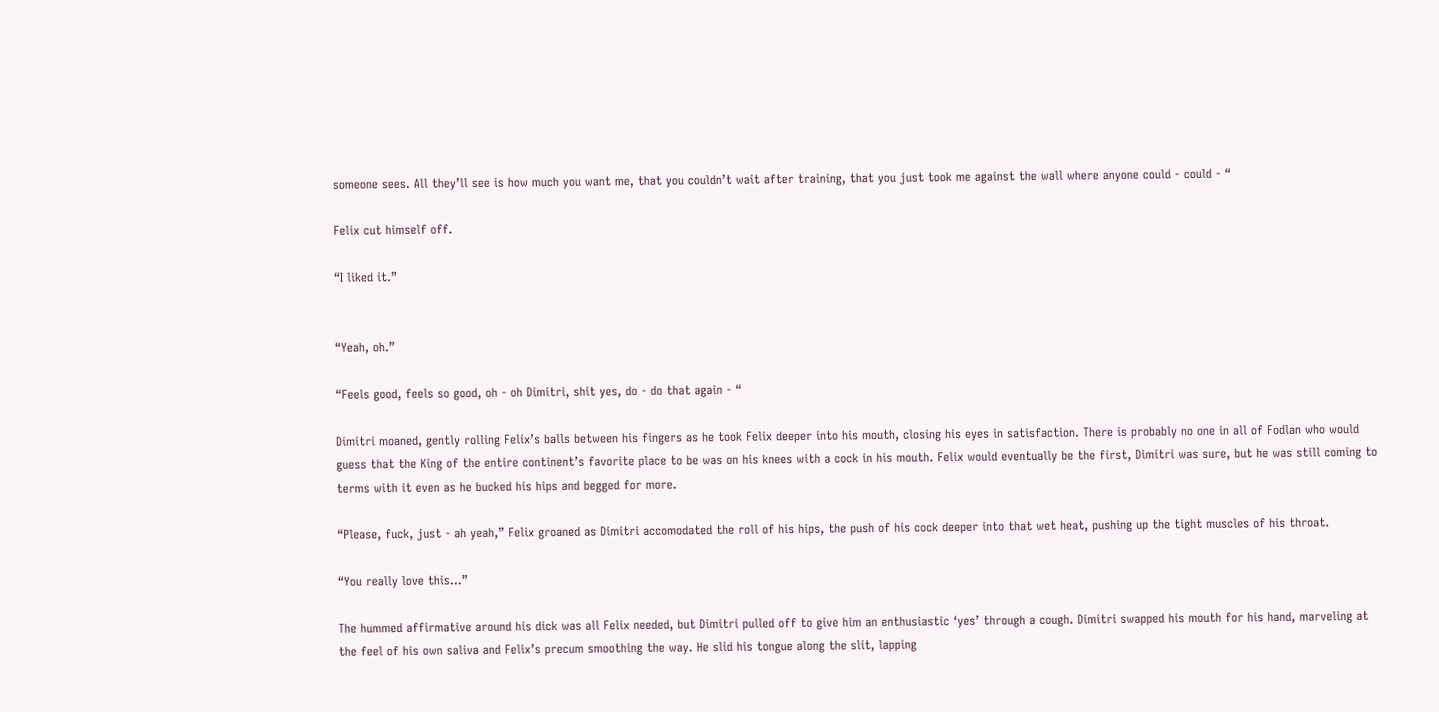someone sees. All they’ll see is how much you want me, that you couldn’t wait after training, that you just took me against the wall where anyone could - could - “

Felix cut himself off.

“I liked it.”


“Yeah, oh.”

“Feels good, feels so good, oh - oh Dimitri, shit yes, do - do that again - “

Dimitri moaned, gently rolling Felix’s balls between his fingers as he took Felix deeper into his mouth, closing his eyes in satisfaction. There is probably no one in all of Fodlan who would guess that the King of the entire continent’s favorite place to be was on his knees with a cock in his mouth. Felix would eventually be the first, Dimitri was sure, but he was still coming to terms with it even as he bucked his hips and begged for more.

“Please, fuck, just - ah yeah,” Felix groaned as Dimitri accomodated the roll of his hips, the push of his cock deeper into that wet heat, pushing up the tight muscles of his throat.

“You really love this…”

The hummed affirmative around his dick was all Felix needed, but Dimitri pulled off to give him an enthusiastic ‘yes’ through a cough. Dimitri swapped his mouth for his hand, marveling at the feel of his own saliva and Felix’s precum smoothing the way. He slid his tongue along the slit, lapping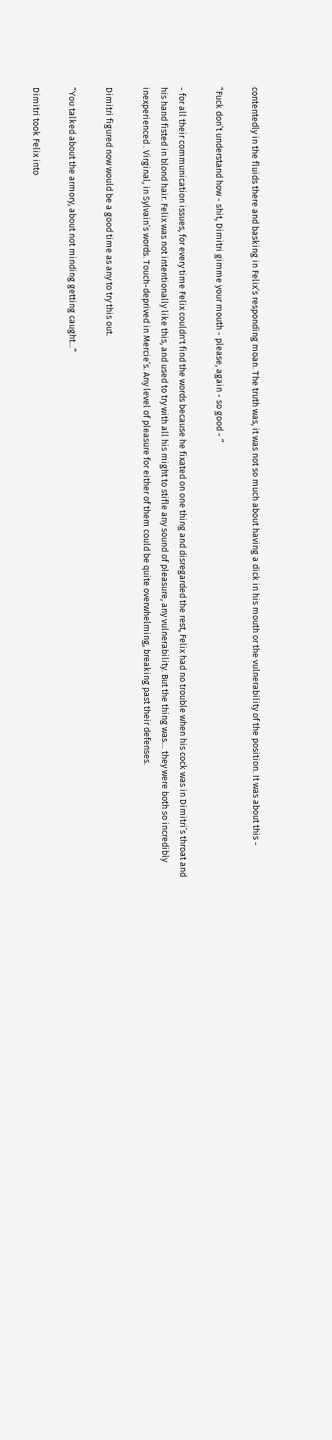contentedly in the fluids there and basking in Felix’s responding moan. The truth was, it was not so much about having a dick in his mouth or the vulnerability of the position. It was about this -

“Fuck don’t understand how - shit, Dimitri gimme your mouth - please, again - so good - ”

- for all their communication issues, for every time Felix couldn't find the words because he fixated on one thing and disregarded the rest, Felix had no trouble when his cock was in Dimitri’s throat and his hand fisted in blond hair. Felix was not intentionally like this, and used to try with all his might to stifle any sound of pleasure, any vulnerability. But the thing was… they were both so incredibly inexperienced . Virginal, in Sylvain’s words. Touch-deprived in Mercie’s. Any level of pleasure for either of them could be quite overwhelming, breaking past their defenses.

Dimitri figured now would be a good time as any to try this out.

“You talked about the armory, about not minding getting caught...“

Dimitri took Felix into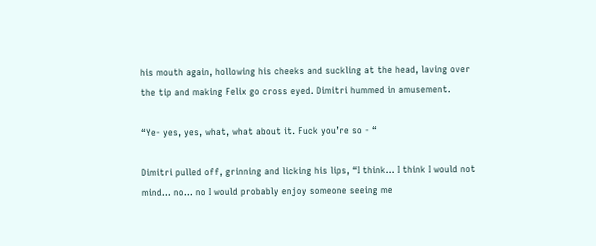his mouth again, hollowing his cheeks and suckling at the head, laving over the tip and making Felix go cross eyed. Dimitri hummed in amusement.

“Ye- yes, yes, what, what about it. Fuck you’re so - “

Dimitri pulled off, grinning and licking his lips, “I think... I think I would not mind... no... no I would probably enjoy someone seeing me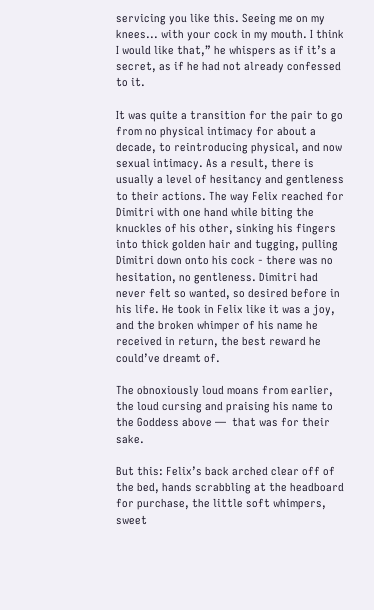servicing you like this. Seeing me on my knees... with your cock in my mouth. I think I would like that,” he whispers as if it’s a secret, as if he had not already confessed to it.

It was quite a transition for the pair to go from no physical intimacy for about a decade, to reintroducing physical, and now sexual intimacy. As a result, there is usually a level of hesitancy and gentleness to their actions. The way Felix reached for Dimitri with one hand while biting the knuckles of his other, sinking his fingers into thick golden hair and tugging, pulling Dimitri down onto his cock - there was no hesitation, no gentleness. Dimitri had never felt so wanted, so desired before in his life. He took in Felix like it was a joy, and the broken whimper of his name he received in return, the best reward he could’ve dreamt of.

The obnoxiously loud moans from earlier, the loud cursing and praising his name to the Goddess above —  that was for their sake.

But this: Felix’s back arched clear off of the bed, hands scrabbling at the headboard for purchase, the little soft whimpers, sweet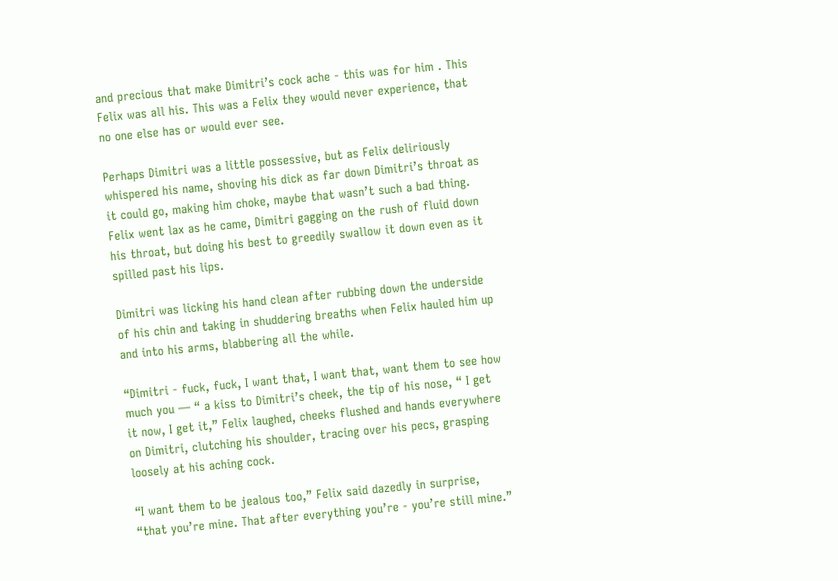and precious that make Dimitri’s cock ache - this was for him . This Felix was all his. This was a Felix they would never experience, that no one else has or would ever see.

Perhaps Dimitri was a little possessive, but as Felix deliriously whispered his name, shoving his dick as far down Dimitri’s throat as it could go, making him choke, maybe that wasn’t such a bad thing. Felix went lax as he came, Dimitri gagging on the rush of fluid down his throat, but doing his best to greedily swallow it down even as it spilled past his lips.

Dimitri was licking his hand clean after rubbing down the underside of his chin and taking in shuddering breaths when Felix hauled him up and into his arms, blabbering all the while.

“Dimitri - fuck, fuck, I want that, I want that, want them to see how much you — “ a kiss to Dimitri’s cheek, the tip of his nose, “ I get it now, I get it,” Felix laughed, cheeks flushed and hands everywhere on Dimitri, clutching his shoulder, tracing over his pecs, grasping loosely at his aching cock.

“I want them to be jealous too,” Felix said dazedly in surprise, “that you’re mine. That after everything you’re - you’re still mine.”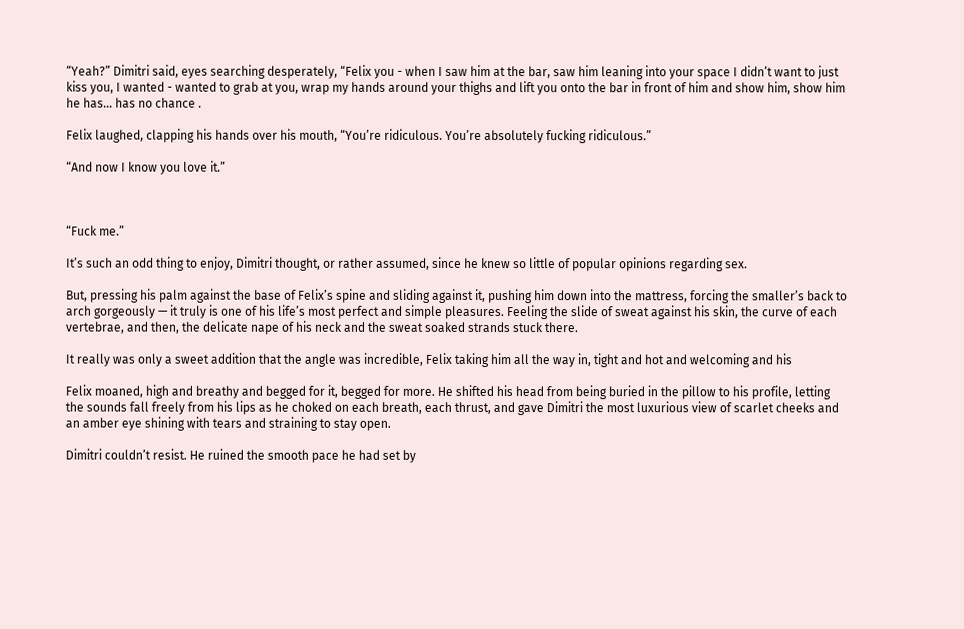“Yeah?” Dimitri said, eyes searching desperately, “Felix you - when I saw him at the bar, saw him leaning into your space I didn’t want to just kiss you, I wanted - wanted to grab at you, wrap my hands around your thighs and lift you onto the bar in front of him and show him, show him he has… has no chance .

Felix laughed, clapping his hands over his mouth, “You’re ridiculous. You’re absolutely fucking ridiculous.”

“And now I know you love it.”



“Fuck me.”

It’s such an odd thing to enjoy, Dimitri thought, or rather assumed, since he knew so little of popular opinions regarding sex.

But, pressing his palm against the base of Felix’s spine and sliding against it, pushing him down into the mattress, forcing the smaller’s back to arch gorgeously — it truly is one of his life’s most perfect and simple pleasures. Feeling the slide of sweat against his skin, the curve of each vertebrae, and then, the delicate nape of his neck and the sweat soaked strands stuck there.

It really was only a sweet addition that the angle was incredible, Felix taking him all the way in, tight and hot and welcoming and his

Felix moaned, high and breathy and begged for it, begged for more. He shifted his head from being buried in the pillow to his profile, letting the sounds fall freely from his lips as he choked on each breath, each thrust, and gave Dimitri the most luxurious view of scarlet cheeks and an amber eye shining with tears and straining to stay open.

Dimitri couldn’t resist. He ruined the smooth pace he had set by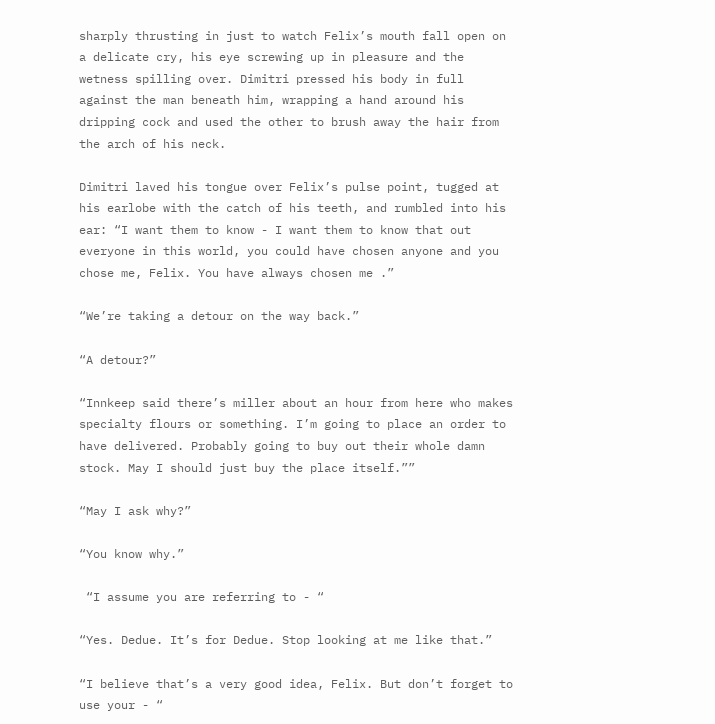sharply thrusting in just to watch Felix’s mouth fall open on a delicate cry, his eye screwing up in pleasure and the wetness spilling over. Dimitri pressed his body in full against the man beneath him, wrapping a hand around his dripping cock and used the other to brush away the hair from the arch of his neck.

Dimitri laved his tongue over Felix’s pulse point, tugged at his earlobe with the catch of his teeth, and rumbled into his ear: “I want them to know - I want them to know that out everyone in this world, you could have chosen anyone and you chose me, Felix. You have always chosen me .”

“We’re taking a detour on the way back.”

“A detour?”

“Innkeep said there’s miller about an hour from here who makes specialty flours or something. I’m going to place an order to have delivered. Probably going to buy out their whole damn stock. May I should just buy the place itself.””

“May I ask why?”

“You know why.”

 “I assume you are referring to - “

“Yes. Dedue. It’s for Dedue. Stop looking at me like that.”

“I believe that’s a very good idea, Felix. But don’t forget to use your - “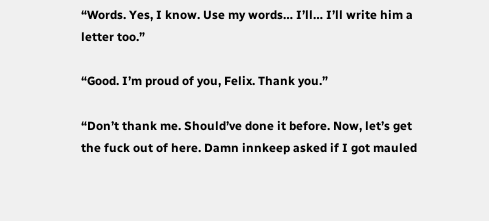“Words. Yes, I know. Use my words… I’ll… I’ll write him a letter too.”

“Good. I’m proud of you, Felix. Thank you.”

“Don’t thank me. Should’ve done it before. Now, let’s get the fuck out of here. Damn innkeep asked if I got mauled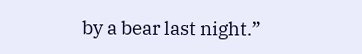by a bear last night.”